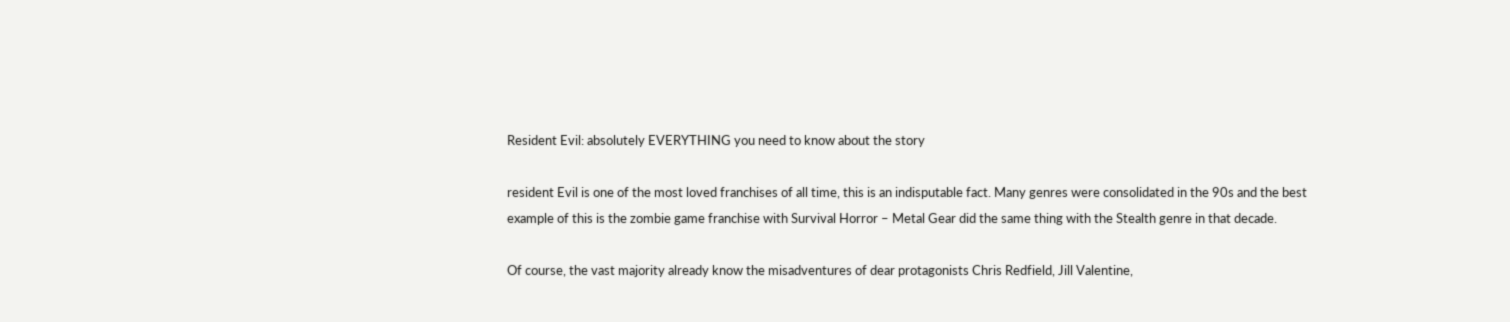Resident Evil: absolutely EVERYTHING you need to know about the story

resident Evil is one of the most loved franchises of all time, this is an indisputable fact. Many genres were consolidated in the 90s and the best example of this is the zombie game franchise with Survival Horror – Metal Gear did the same thing with the Stealth genre in that decade.

Of course, the vast majority already know the misadventures of dear protagonists Chris Redfield, Jill Valentine,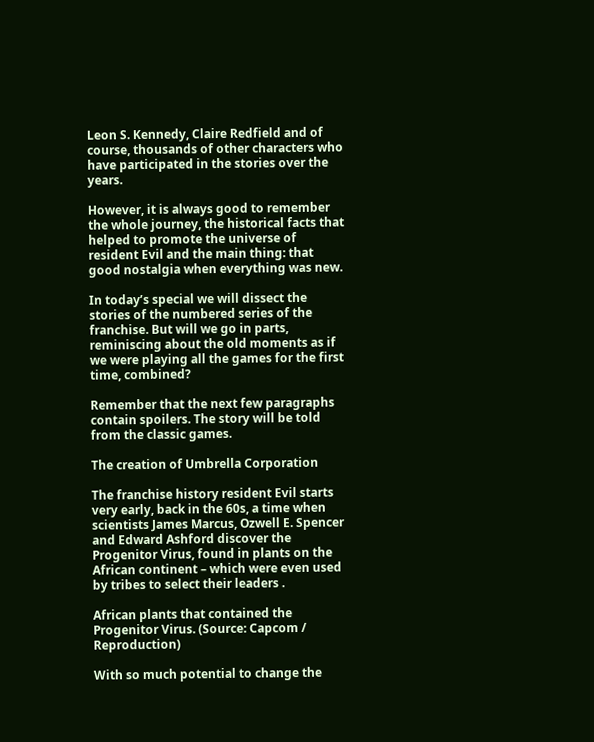Leon S. Kennedy, Claire Redfield and of course, thousands of other characters who have participated in the stories over the years.

However, it is always good to remember the whole journey, the historical facts that helped to promote the universe of resident Evil and the main thing: that good nostalgia when everything was new.

In today’s special we will dissect the stories of the numbered series of the franchise. But will we go in parts, reminiscing about the old moments as if we were playing all the games for the first time, combined?

Remember that the next few paragraphs contain spoilers. The story will be told from the classic games.

The creation of Umbrella Corporation

The franchise history resident Evil starts very early, back in the 60s, a time when scientists James Marcus, Ozwell E. Spencer and Edward Ashford discover the Progenitor Virus, found in plants on the African continent – which were even used by tribes to select their leaders .

African plants that contained the Progenitor Virus. (Source: Capcom / Reproduction)

With so much potential to change the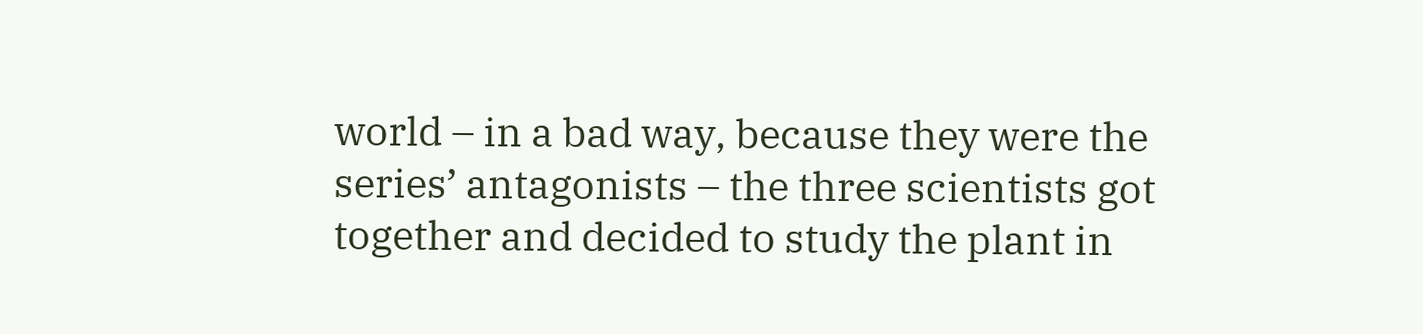world – in a bad way, because they were the series’ antagonists – the three scientists got together and decided to study the plant in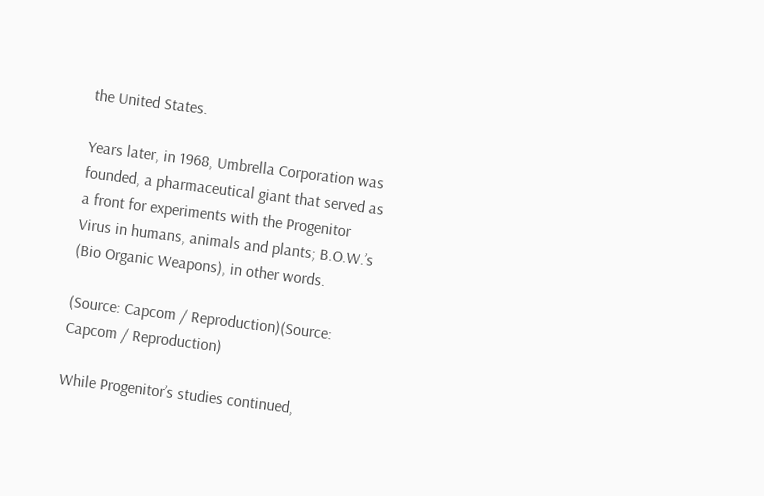the United States.

Years later, in 1968, Umbrella Corporation was founded, a pharmaceutical giant that served as a front for experiments with the Progenitor Virus in humans, animals and plants; B.O.W.’s (Bio Organic Weapons), in other words.

(Source: Capcom / Reproduction)(Source: Capcom / Reproduction)

While Progenitor’s studies continued,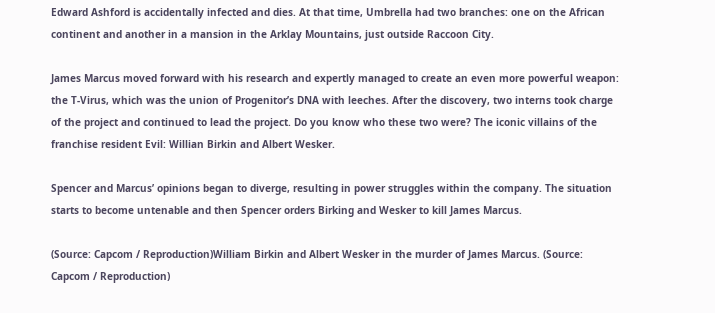Edward Ashford is accidentally infected and dies. At that time, Umbrella had two branches: one on the African continent and another in a mansion in the Arklay Mountains, just outside Raccoon City.

James Marcus moved forward with his research and expertly managed to create an even more powerful weapon: the T-Virus, which was the union of Progenitor’s DNA with leeches. After the discovery, two interns took charge of the project and continued to lead the project. Do you know who these two were? The iconic villains of the franchise resident Evil: Willian Birkin and Albert Wesker.

Spencer and Marcus’ opinions began to diverge, resulting in power struggles within the company. The situation starts to become untenable and then Spencer orders Birking and Wesker to kill James Marcus.

(Source: Capcom / Reproduction)William Birkin and Albert Wesker in the murder of James Marcus. (Source: Capcom / Reproduction)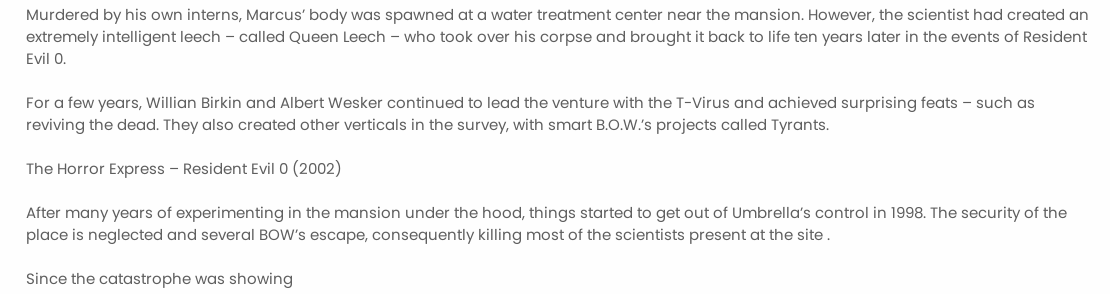Murdered by his own interns, Marcus’ body was spawned at a water treatment center near the mansion. However, the scientist had created an extremely intelligent leech – called Queen Leech – who took over his corpse and brought it back to life ten years later in the events of Resident Evil 0.

For a few years, Willian Birkin and Albert Wesker continued to lead the venture with the T-Virus and achieved surprising feats – such as reviving the dead. They also created other verticals in the survey, with smart B.O.W.’s projects called Tyrants.

The Horror Express – Resident Evil 0 (2002)

After many years of experimenting in the mansion under the hood, things started to get out of Umbrella’s control in 1998. The security of the place is neglected and several BOW’s escape, consequently killing most of the scientists present at the site .

Since the catastrophe was showing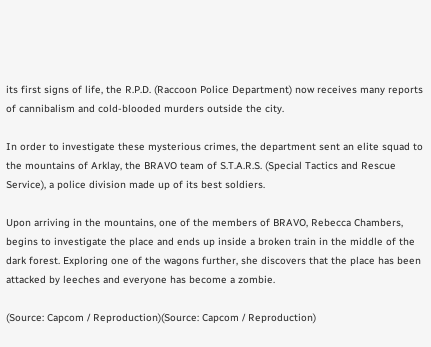its first signs of life, the R.P.D. (Raccoon Police Department) now receives many reports of cannibalism and cold-blooded murders outside the city.

In order to investigate these mysterious crimes, the department sent an elite squad to the mountains of Arklay, the BRAVO team of S.T.A.R.S. (Special Tactics and Rescue Service), a police division made up of its best soldiers.

Upon arriving in the mountains, one of the members of BRAVO, Rebecca Chambers, begins to investigate the place and ends up inside a broken train in the middle of the dark forest. Exploring one of the wagons further, she discovers that the place has been attacked by leeches and everyone has become a zombie.

(Source: Capcom / Reproduction)(Source: Capcom / Reproduction)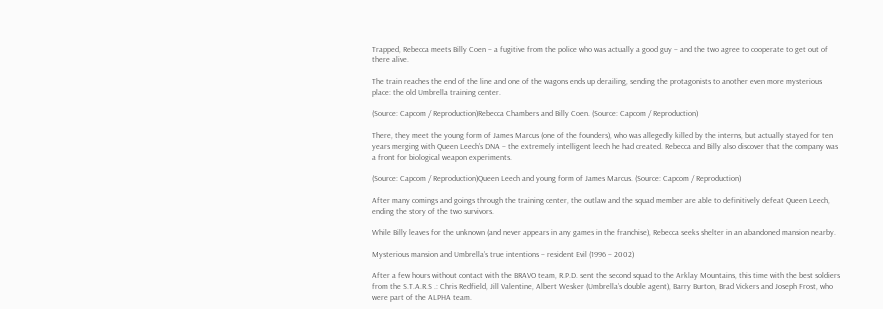Trapped, Rebecca meets Billy Coen – a fugitive from the police who was actually a good guy – and the two agree to cooperate to get out of there alive.

The train reaches the end of the line and one of the wagons ends up derailing, sending the protagonists to another even more mysterious place: the old Umbrella training center.

(Source: Capcom / Reproduction)Rebecca Chambers and Billy Coen. (Source: Capcom / Reproduction)

There, they meet the young form of James Marcus (one of the founders), who was allegedly killed by the interns, but actually stayed for ten years merging with Queen Leech’s DNA – the extremely intelligent leech he had created. Rebecca and Billy also discover that the company was a front for biological weapon experiments.

(Source: Capcom / Reproduction)Queen Leech and young form of James Marcus. (Source: Capcom / Reproduction)

After many comings and goings through the training center, the outlaw and the squad member are able to definitively defeat Queen Leech, ending the story of the two survivors.

While Billy leaves for the unknown (and never appears in any games in the franchise), Rebecca seeks shelter in an abandoned mansion nearby.

Mysterious mansion and Umbrella’s true intentions – resident Evil (1996 – 2002)

After a few hours without contact with the BRAVO team, R.P.D. sent the second squad to the Arklay Mountains, this time with the best soldiers from the S.T.A.R.S .: Chris Redfield, Jill Valentine, Albert Wesker (Umbrella’s double agent), Barry Burton, Brad Vickers and Joseph Frost, who were part of the ALPHA team.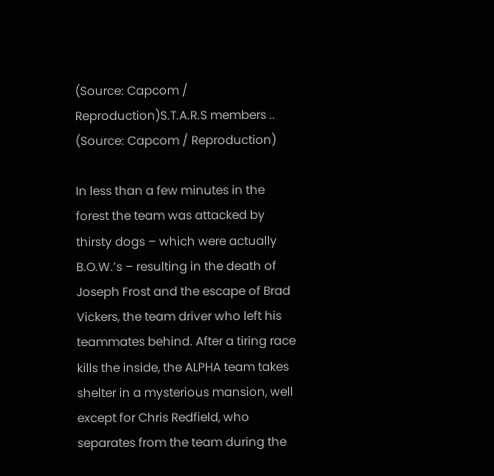(Source: Capcom / Reproduction)S.T.A.R.S members .. (Source: Capcom / Reproduction)

In less than a few minutes in the forest the team was attacked by thirsty dogs – which were actually B.O.W.’s – resulting in the death of Joseph Frost and the escape of Brad Vickers, the team driver who left his teammates behind. After a tiring race kills the inside, the ALPHA team takes shelter in a mysterious mansion, well except for Chris Redfield, who separates from the team during the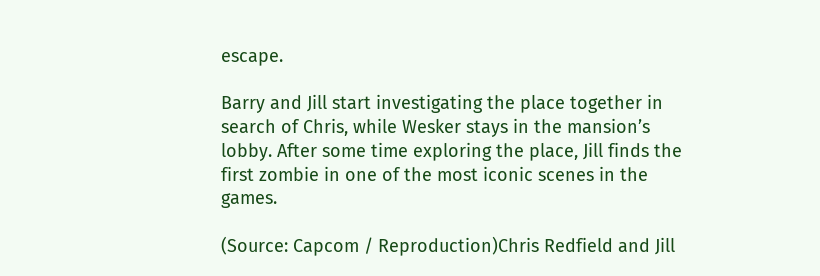escape.

Barry and Jill start investigating the place together in search of Chris, while Wesker stays in the mansion’s lobby. After some time exploring the place, Jill finds the first zombie in one of the most iconic scenes in the games.

(Source: Capcom / Reproduction)Chris Redfield and Jill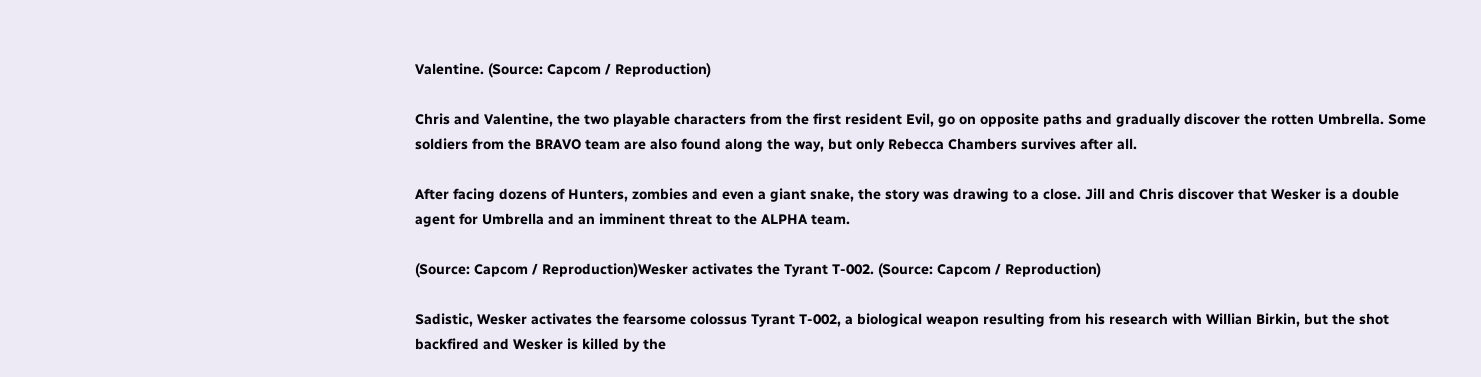Valentine. (Source: Capcom / Reproduction)

Chris and Valentine, the two playable characters from the first resident Evil, go on opposite paths and gradually discover the rotten Umbrella. Some soldiers from the BRAVO team are also found along the way, but only Rebecca Chambers survives after all.

After facing dozens of Hunters, zombies and even a giant snake, the story was drawing to a close. Jill and Chris discover that Wesker is a double agent for Umbrella and an imminent threat to the ALPHA team.

(Source: Capcom / Reproduction)Wesker activates the Tyrant T-002. (Source: Capcom / Reproduction)

Sadistic, Wesker activates the fearsome colossus Tyrant T-002, a biological weapon resulting from his research with Willian Birkin, but the shot backfired and Wesker is killed by the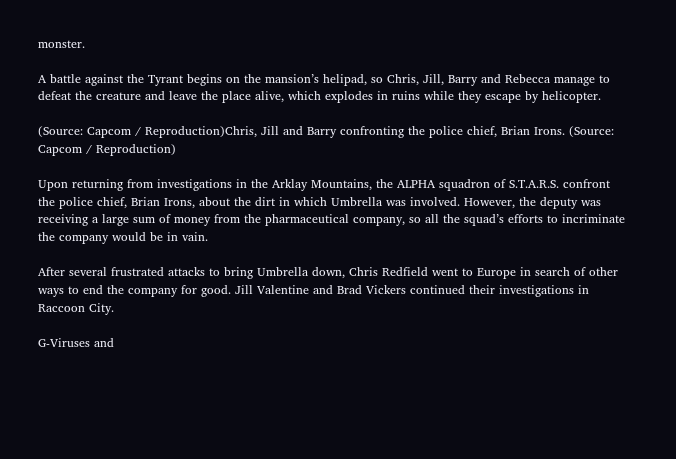monster.

A battle against the Tyrant begins on the mansion’s helipad, so Chris, Jill, Barry and Rebecca manage to defeat the creature and leave the place alive, which explodes in ruins while they escape by helicopter.

(Source: Capcom / Reproduction)Chris, Jill and Barry confronting the police chief, Brian Irons. (Source: Capcom / Reproduction)

Upon returning from investigations in the Arklay Mountains, the ALPHA squadron of S.T.A.R.S. confront the police chief, Brian Irons, about the dirt in which Umbrella was involved. However, the deputy was receiving a large sum of money from the pharmaceutical company, so all the squad’s efforts to incriminate the company would be in vain.

After several frustrated attacks to bring Umbrella down, Chris Redfield went to Europe in search of other ways to end the company for good. Jill Valentine and Brad Vickers continued their investigations in Raccoon City.

G-Viruses and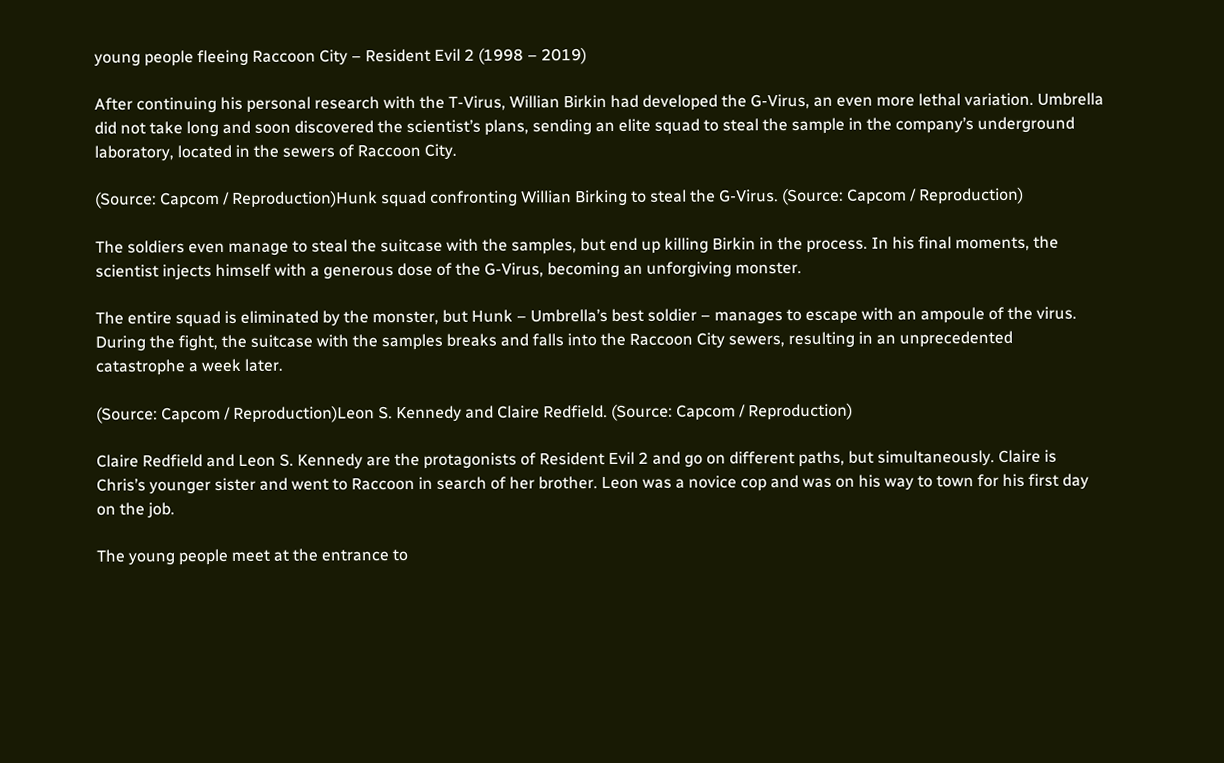young people fleeing Raccoon City – Resident Evil 2 (1998 – 2019)

After continuing his personal research with the T-Virus, Willian Birkin had developed the G-Virus, an even more lethal variation. Umbrella did not take long and soon discovered the scientist’s plans, sending an elite squad to steal the sample in the company’s underground laboratory, located in the sewers of Raccoon City.

(Source: Capcom / Reproduction)Hunk squad confronting Willian Birking to steal the G-Virus. (Source: Capcom / Reproduction)

The soldiers even manage to steal the suitcase with the samples, but end up killing Birkin in the process. In his final moments, the scientist injects himself with a generous dose of the G-Virus, becoming an unforgiving monster.

The entire squad is eliminated by the monster, but Hunk – Umbrella’s best soldier – manages to escape with an ampoule of the virus. During the fight, the suitcase with the samples breaks and falls into the Raccoon City sewers, resulting in an unprecedented catastrophe a week later.

(Source: Capcom / Reproduction)Leon S. Kennedy and Claire Redfield. (Source: Capcom / Reproduction)

Claire Redfield and Leon S. Kennedy are the protagonists of Resident Evil 2 and go on different paths, but simultaneously. Claire is Chris’s younger sister and went to Raccoon in search of her brother. Leon was a novice cop and was on his way to town for his first day on the job.

The young people meet at the entrance to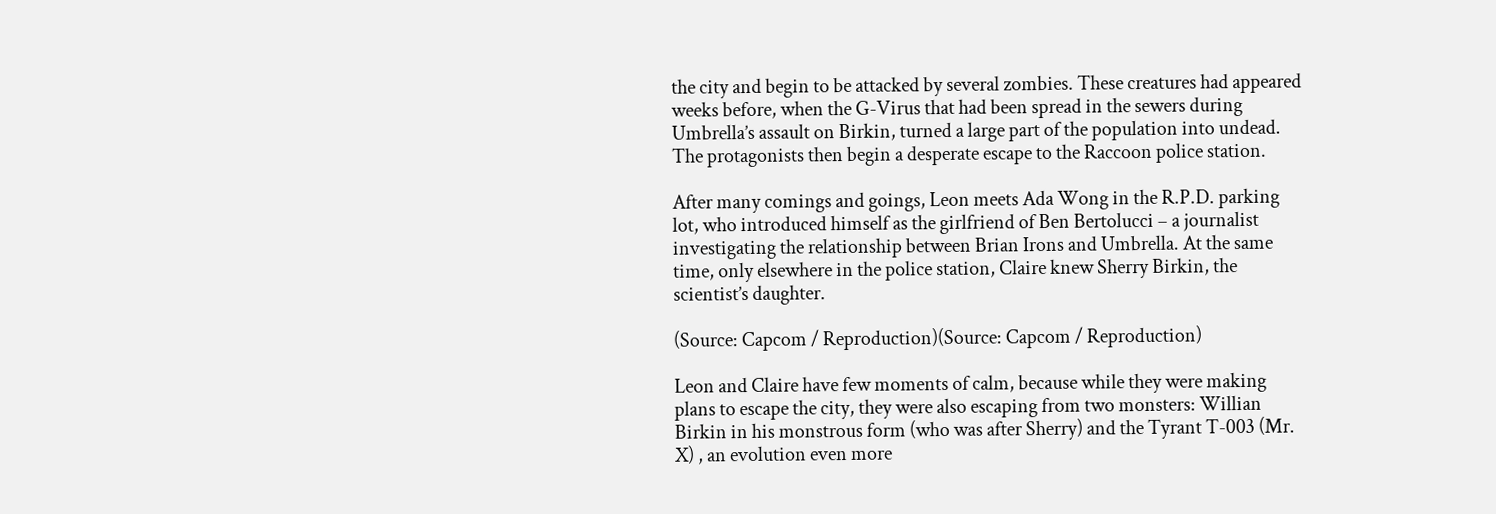the city and begin to be attacked by several zombies. These creatures had appeared weeks before, when the G-Virus that had been spread in the sewers during Umbrella’s assault on Birkin, turned a large part of the population into undead. The protagonists then begin a desperate escape to the Raccoon police station.

After many comings and goings, Leon meets Ada Wong in the R.P.D. parking lot, who introduced himself as the girlfriend of Ben Bertolucci – a journalist investigating the relationship between Brian Irons and Umbrella. At the same time, only elsewhere in the police station, Claire knew Sherry Birkin, the scientist’s daughter.

(Source: Capcom / Reproduction)(Source: Capcom / Reproduction)

Leon and Claire have few moments of calm, because while they were making plans to escape the city, they were also escaping from two monsters: Willian Birkin in his monstrous form (who was after Sherry) and the Tyrant T-003 (Mr. X) , an evolution even more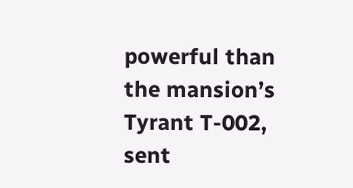powerful than the mansion’s Tyrant T-002, sent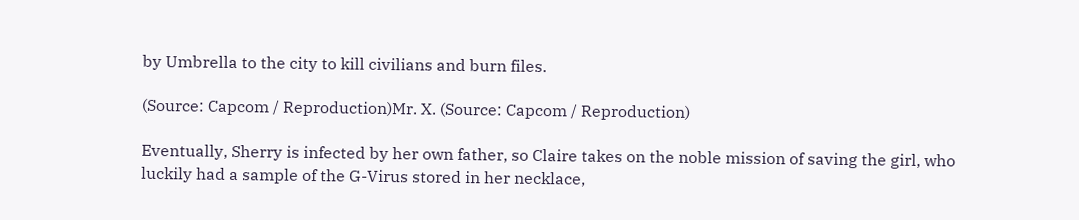by Umbrella to the city to kill civilians and burn files.

(Source: Capcom / Reproduction)Mr. X. (Source: Capcom / Reproduction)

Eventually, Sherry is infected by her own father, so Claire takes on the noble mission of saving the girl, who luckily had a sample of the G-Virus stored in her necklace,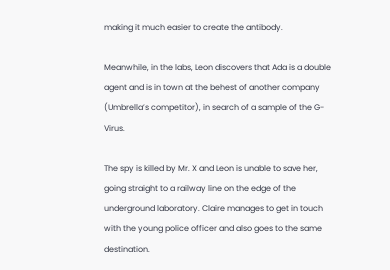making it much easier to create the antibody.

Meanwhile, in the labs, Leon discovers that Ada is a double agent and is in town at the behest of another company (Umbrella’s competitor), in search of a sample of the G-Virus.

The spy is killed by Mr. X and Leon is unable to save her, going straight to a railway line on the edge of the underground laboratory. Claire manages to get in touch with the young police officer and also goes to the same destination.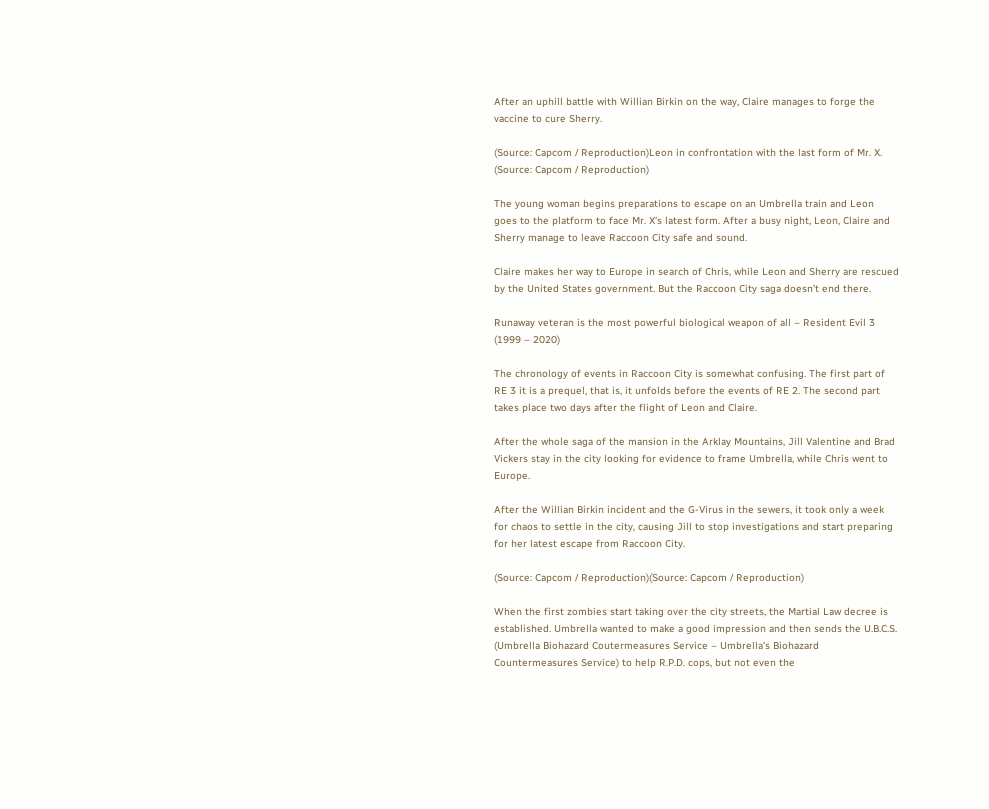After an uphill battle with Willian Birkin on the way, Claire manages to forge the vaccine to cure Sherry.

(Source: Capcom / Reproduction)Leon in confrontation with the last form of Mr. X. (Source: Capcom / Reproduction)

The young woman begins preparations to escape on an Umbrella train and Leon goes to the platform to face Mr. X’s latest form. After a busy night, Leon, Claire and Sherry manage to leave Raccoon City safe and sound.

Claire makes her way to Europe in search of Chris, while Leon and Sherry are rescued by the United States government. But the Raccoon City saga doesn’t end there.

Runaway veteran is the most powerful biological weapon of all – Resident Evil 3 (1999 – 2020)

The chronology of events in Raccoon City is somewhat confusing. The first part of RE 3 it is a prequel, that is, it unfolds before the events of RE 2. The second part takes place two days after the flight of Leon and Claire.

After the whole saga of the mansion in the Arklay Mountains, Jill Valentine and Brad Vickers stay in the city looking for evidence to frame Umbrella, while Chris went to Europe.

After the Willian Birkin incident and the G-Virus in the sewers, it took only a week for chaos to settle in the city, causing Jill to stop investigations and start preparing for her latest escape from Raccoon City.

(Source: Capcom / Reproduction)(Source: Capcom / Reproduction)

When the first zombies start taking over the city streets, the Martial Law decree is established. Umbrella wanted to make a good impression and then sends the U.B.C.S. (Umbrella Biohazard Coutermeasures Service – Umbrella’s Biohazard Countermeasures Service) to help R.P.D. cops, but not even the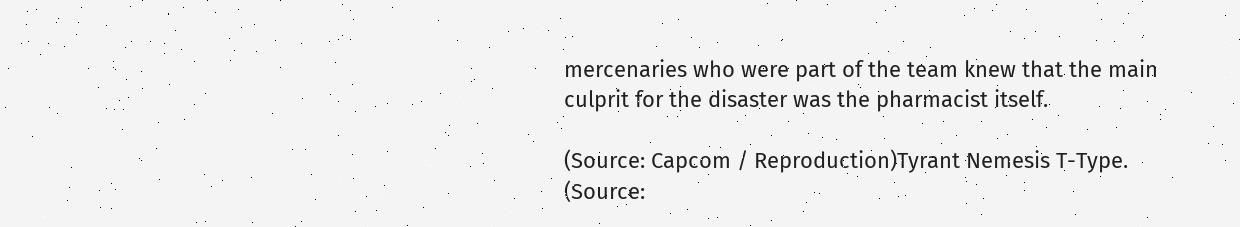mercenaries who were part of the team knew that the main culprit for the disaster was the pharmacist itself.

(Source: Capcom / Reproduction)Tyrant Nemesis T-Type. (Source: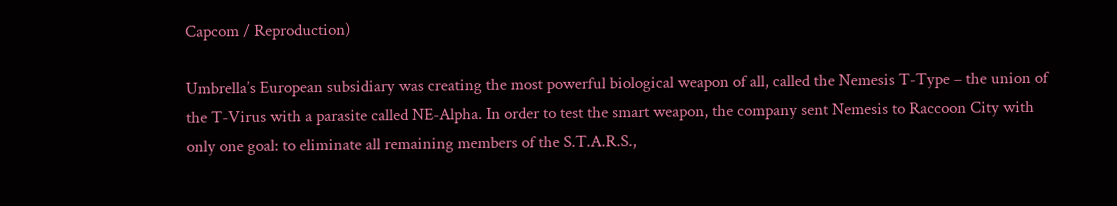Capcom / Reproduction)

Umbrella’s European subsidiary was creating the most powerful biological weapon of all, called the Nemesis T-Type – the union of the T-Virus with a parasite called NE-Alpha. In order to test the smart weapon, the company sent Nemesis to Raccoon City with only one goal: to eliminate all remaining members of the S.T.A.R.S.,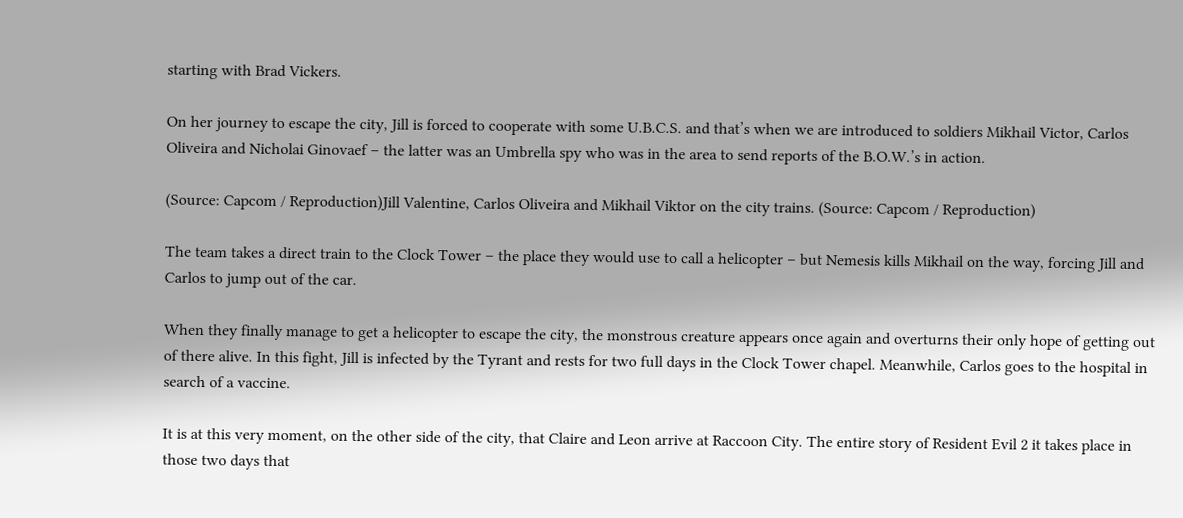starting with Brad Vickers.

On her journey to escape the city, Jill is forced to cooperate with some U.B.C.S. and that’s when we are introduced to soldiers Mikhail Victor, Carlos Oliveira and Nicholai Ginovaef – the latter was an Umbrella spy who was in the area to send reports of the B.O.W.’s in action.

(Source: Capcom / Reproduction)Jill Valentine, Carlos Oliveira and Mikhail Viktor on the city trains. (Source: Capcom / Reproduction)

The team takes a direct train to the Clock Tower – the place they would use to call a helicopter – but Nemesis kills Mikhail on the way, forcing Jill and Carlos to jump out of the car.

When they finally manage to get a helicopter to escape the city, the monstrous creature appears once again and overturns their only hope of getting out of there alive. In this fight, Jill is infected by the Tyrant and rests for two full days in the Clock Tower chapel. Meanwhile, Carlos goes to the hospital in search of a vaccine.

It is at this very moment, on the other side of the city, that Claire and Leon arrive at Raccoon City. The entire story of Resident Evil 2 it takes place in those two days that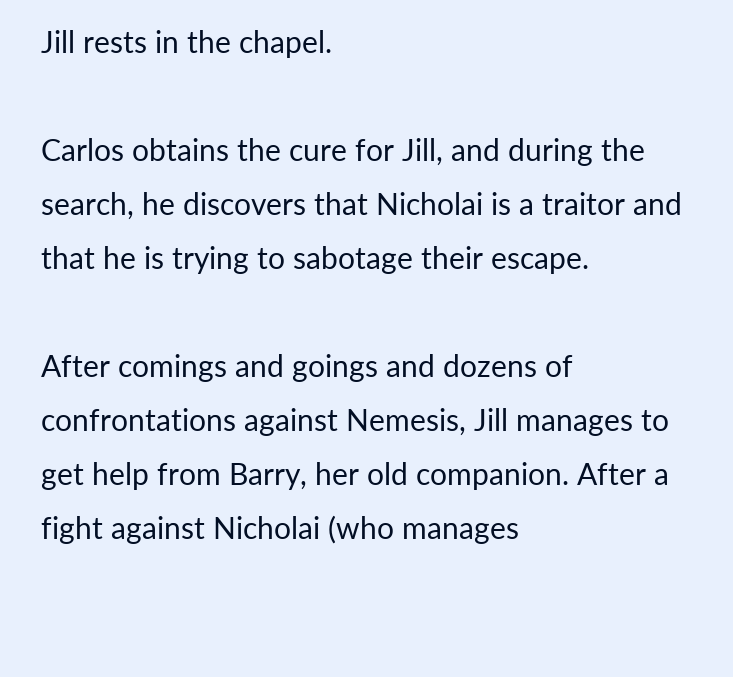Jill rests in the chapel.

Carlos obtains the cure for Jill, and during the search, he discovers that Nicholai is a traitor and that he is trying to sabotage their escape.

After comings and goings and dozens of confrontations against Nemesis, Jill manages to get help from Barry, her old companion. After a fight against Nicholai (who manages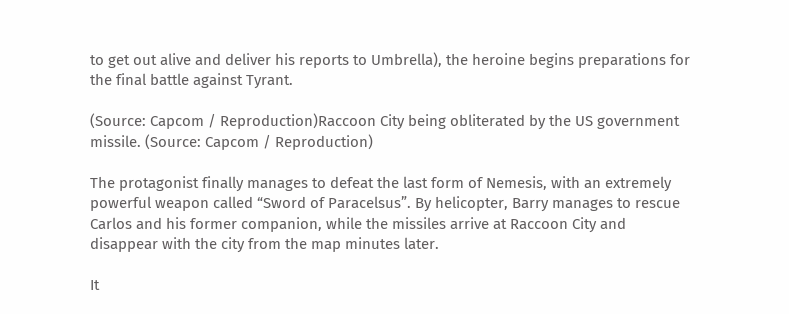to get out alive and deliver his reports to Umbrella), the heroine begins preparations for the final battle against Tyrant.

(Source: Capcom / Reproduction)Raccoon City being obliterated by the US government missile. (Source: Capcom / Reproduction)

The protagonist finally manages to defeat the last form of Nemesis, with an extremely powerful weapon called “Sword of Paracelsus”. By helicopter, Barry manages to rescue Carlos and his former companion, while the missiles arrive at Raccoon City and disappear with the city from the map minutes later.

It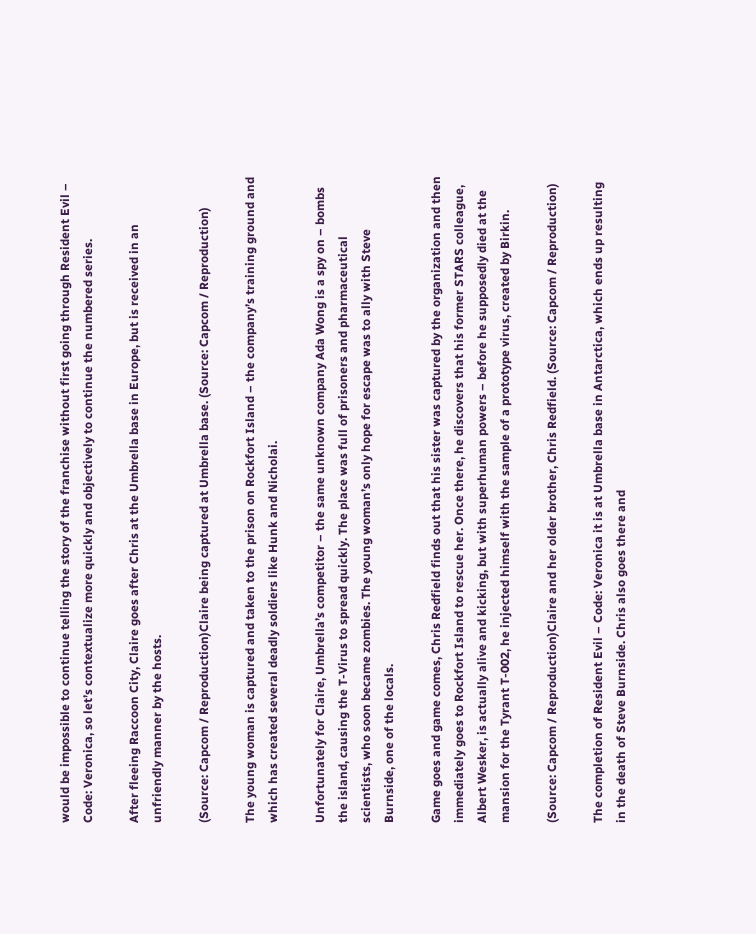would be impossible to continue telling the story of the franchise without first going through Resident Evil – Code: Veronica, so let’s contextualize more quickly and objectively to continue the numbered series.

After fleeing Raccoon City, Claire goes after Chris at the Umbrella base in Europe, but is received in an unfriendly manner by the hosts.

(Source: Capcom / Reproduction)Claire being captured at Umbrella base. (Source: Capcom / Reproduction)

The young woman is captured and taken to the prison on Rockfort Island – the company’s training ground and which has created several deadly soldiers like Hunk and Nicholai.

Unfortunately for Claire, Umbrella’s competitor – the same unknown company Ada Wong is a spy on – bombs the island, causing the T-Virus to spread quickly. The place was full of prisoners and pharmaceutical scientists, who soon became zombies. The young woman’s only hope for escape was to ally with Steve Burnside, one of the locals.

Game goes and game comes, Chris Redfield finds out that his sister was captured by the organization and then immediately goes to Rockfort Island to rescue her. Once there, he discovers that his former STARS colleague, Albert Wesker, is actually alive and kicking, but with superhuman powers – before he supposedly died at the mansion for the Tyrant T-002, he injected himself with the sample of a prototype virus, created by Birkin.

(Source: Capcom / Reproduction)Claire and her older brother, Chris Redfield. (Source: Capcom / Reproduction)

The completion of Resident Evil – Code: Veronica it is at Umbrella base in Antarctica, which ends up resulting in the death of Steve Burnside. Chris also goes there and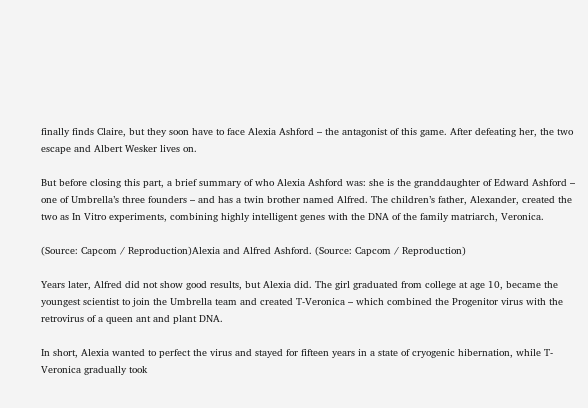finally finds Claire, but they soon have to face Alexia Ashford – the antagonist of this game. After defeating her, the two escape and Albert Wesker lives on.

But before closing this part, a brief summary of who Alexia Ashford was: she is the granddaughter of Edward Ashford – one of Umbrella’s three founders – and has a twin brother named Alfred. The children’s father, Alexander, created the two as In Vitro experiments, combining highly intelligent genes with the DNA of the family matriarch, Veronica.

(Source: Capcom / Reproduction)Alexia and Alfred Ashford. (Source: Capcom / Reproduction)

Years later, Alfred did not show good results, but Alexia did. The girl graduated from college at age 10, became the youngest scientist to join the Umbrella team and created T-Veronica – which combined the Progenitor virus with the retrovirus of a queen ant and plant DNA.

In short, Alexia wanted to perfect the virus and stayed for fifteen years in a state of cryogenic hibernation, while T-Veronica gradually took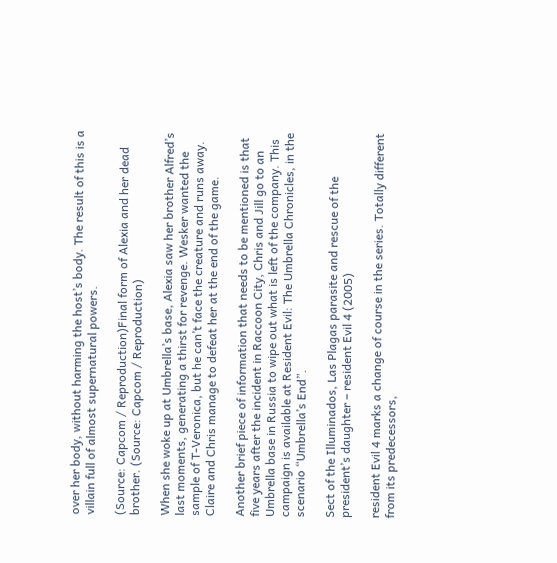over her body, without harming the host’s body. The result of this is a villain full of almost supernatural powers.

(Source: Capcom / Reproduction)Final form of Alexia and her dead brother. (Source: Capcom / Reproduction)

When she woke up at Umbrella’s base, Alexia saw her brother Alfred’s last moments, generating a thirst for revenge. Wesker wanted the sample of T-Veronica, but he can’t face the creature and runs away. Claire and Chris manage to defeat her at the end of the game.

Another brief piece of information that needs to be mentioned is that five years after the incident in Raccoon City, Chris and Jill go to an Umbrella base in Russia to wipe out what is left of the company. This campaign is available at Resident Evil: The Umbrella Chronicles, in the scenario “Umbrella’s End”.

Sect of the Illuminados, Las Plagas parasite and rescue of the president’s daughter – resident Evil 4 (2005)

resident Evil 4 marks a change of course in the series. Totally different from its predecessors,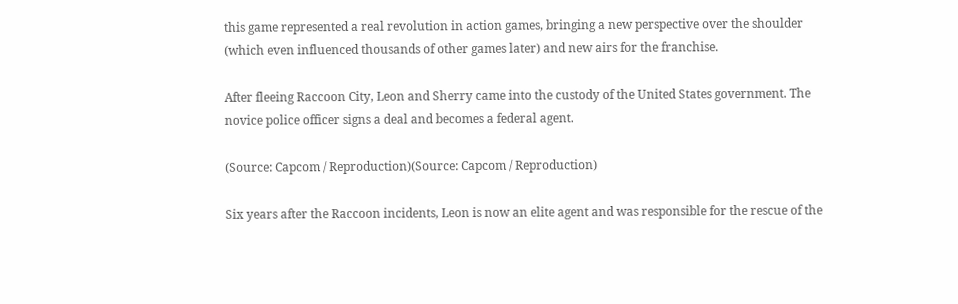this game represented a real revolution in action games, bringing a new perspective over the shoulder (which even influenced thousands of other games later) and new airs for the franchise.

After fleeing Raccoon City, Leon and Sherry came into the custody of the United States government. The novice police officer signs a deal and becomes a federal agent.

(Source: Capcom / Reproduction)(Source: Capcom / Reproduction)

Six years after the Raccoon incidents, Leon is now an elite agent and was responsible for the rescue of the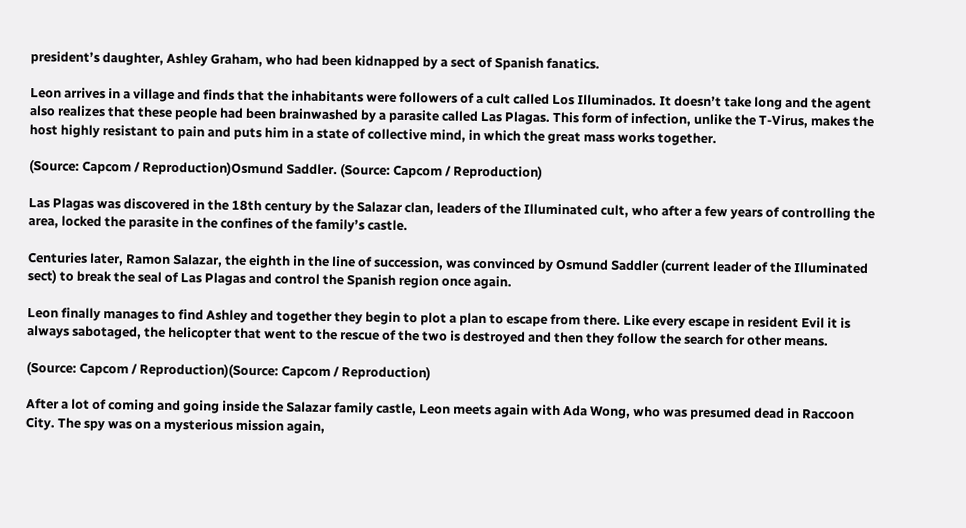president’s daughter, Ashley Graham, who had been kidnapped by a sect of Spanish fanatics.

Leon arrives in a village and finds that the inhabitants were followers of a cult called Los Illuminados. It doesn’t take long and the agent also realizes that these people had been brainwashed by a parasite called Las Plagas. This form of infection, unlike the T-Virus, makes the host highly resistant to pain and puts him in a state of collective mind, in which the great mass works together.

(Source: Capcom / Reproduction)Osmund Saddler. (Source: Capcom / Reproduction)

Las Plagas was discovered in the 18th century by the Salazar clan, leaders of the Illuminated cult, who after a few years of controlling the area, locked the parasite in the confines of the family’s castle.

Centuries later, Ramon Salazar, the eighth in the line of succession, was convinced by Osmund Saddler (current leader of the Illuminated sect) to break the seal of Las Plagas and control the Spanish region once again.

Leon finally manages to find Ashley and together they begin to plot a plan to escape from there. Like every escape in resident Evil it is always sabotaged, the helicopter that went to the rescue of the two is destroyed and then they follow the search for other means.

(Source: Capcom / Reproduction)(Source: Capcom / Reproduction)

After a lot of coming and going inside the Salazar family castle, Leon meets again with Ada Wong, who was presumed dead in Raccoon City. The spy was on a mysterious mission again,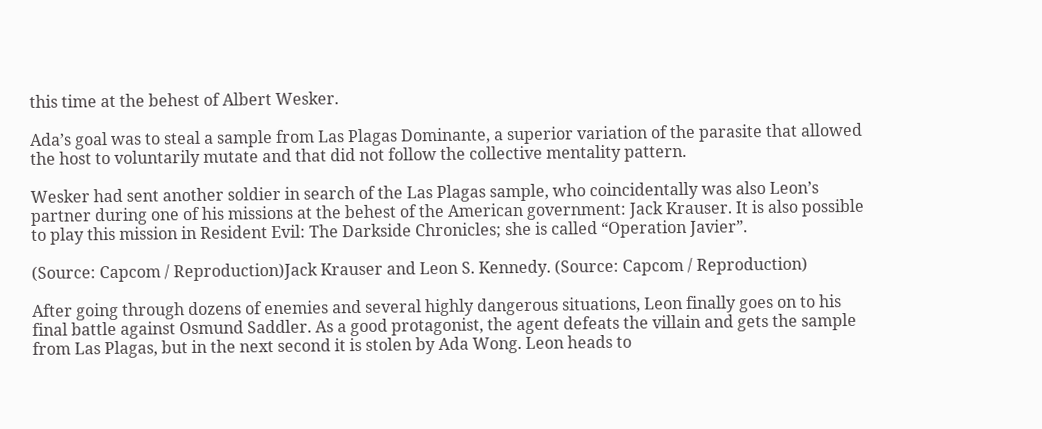this time at the behest of Albert Wesker.

Ada’s goal was to steal a sample from Las Plagas Dominante, a superior variation of the parasite that allowed the host to voluntarily mutate and that did not follow the collective mentality pattern.

Wesker had sent another soldier in search of the Las Plagas sample, who coincidentally was also Leon’s partner during one of his missions at the behest of the American government: Jack Krauser. It is also possible to play this mission in Resident Evil: The Darkside Chronicles; she is called “Operation Javier”.

(Source: Capcom / Reproduction)Jack Krauser and Leon S. Kennedy. (Source: Capcom / Reproduction)

After going through dozens of enemies and several highly dangerous situations, Leon finally goes on to his final battle against Osmund Saddler. As a good protagonist, the agent defeats the villain and gets the sample from Las Plagas, but in the next second it is stolen by Ada Wong. Leon heads to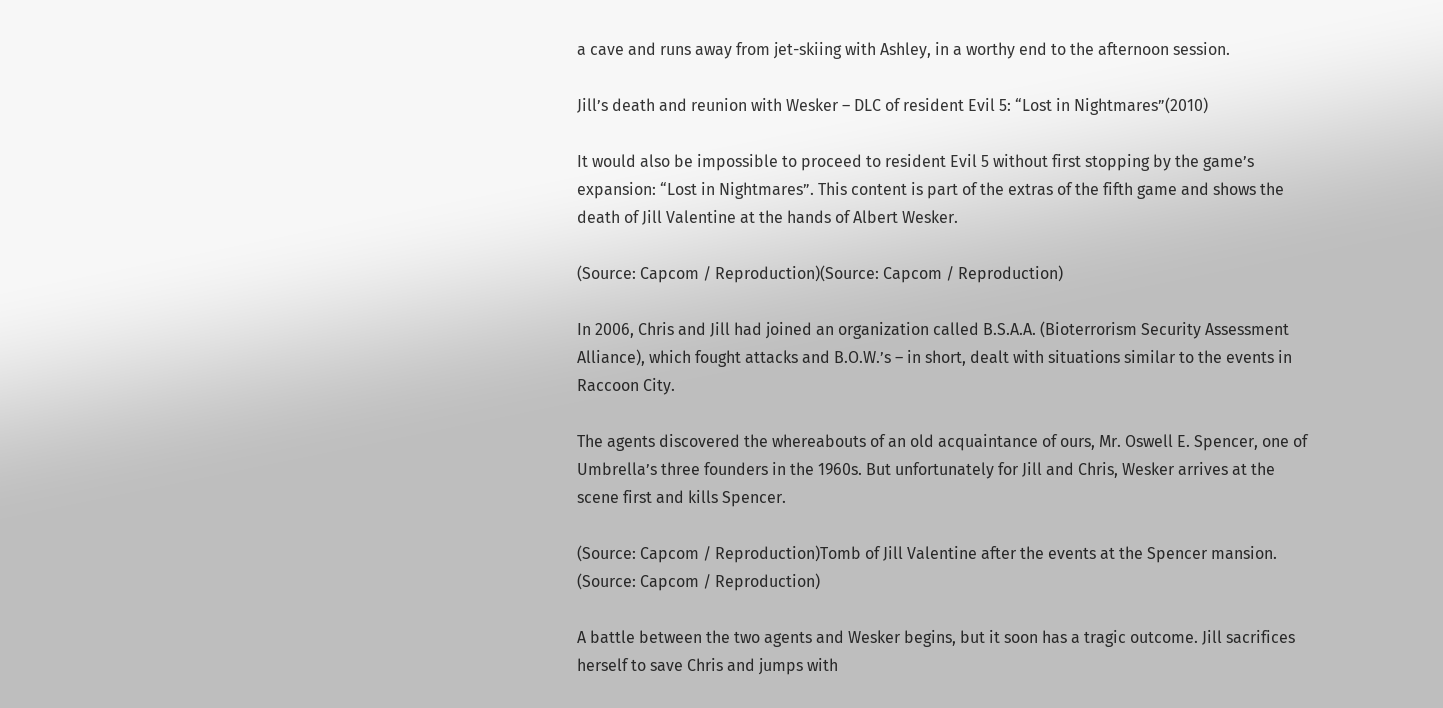a cave and runs away from jet-skiing with Ashley, in a worthy end to the afternoon session.

Jill’s death and reunion with Wesker – DLC of resident Evil 5: “Lost in Nightmares”(2010)

It would also be impossible to proceed to resident Evil 5 without first stopping by the game’s expansion: “Lost in Nightmares”. This content is part of the extras of the fifth game and shows the death of Jill Valentine at the hands of Albert Wesker.

(Source: Capcom / Reproduction)(Source: Capcom / Reproduction)

In 2006, Chris and Jill had joined an organization called B.S.A.A. (Bioterrorism Security Assessment Alliance), which fought attacks and B.O.W.’s – in short, dealt with situations similar to the events in Raccoon City.

The agents discovered the whereabouts of an old acquaintance of ours, Mr. Oswell E. Spencer, one of Umbrella’s three founders in the 1960s. But unfortunately for Jill and Chris, Wesker arrives at the scene first and kills Spencer.

(Source: Capcom / Reproduction)Tomb of Jill Valentine after the events at the Spencer mansion. (Source: Capcom / Reproduction)

A battle between the two agents and Wesker begins, but it soon has a tragic outcome. Jill sacrifices herself to save Chris and jumps with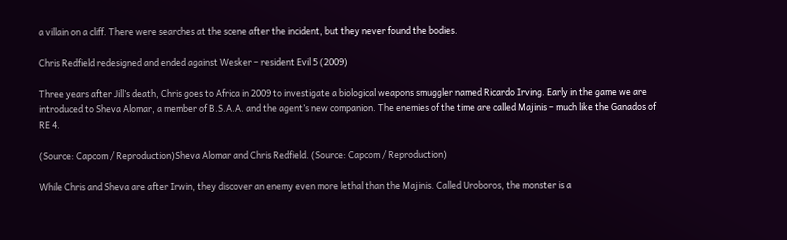a villain on a cliff. There were searches at the scene after the incident, but they never found the bodies.

Chris Redfield redesigned and ended against Wesker – resident Evil 5 (2009)

Three years after Jill’s death, Chris goes to Africa in 2009 to investigate a biological weapons smuggler named Ricardo Irving. Early in the game we are introduced to Sheva Alomar, a member of B.S.A.A. and the agent’s new companion. The enemies of the time are called Majinis – much like the Ganados of RE 4.

(Source: Capcom / Reproduction)Sheva Alomar and Chris Redfield. (Source: Capcom / Reproduction)

While Chris and Sheva are after Irwin, they discover an enemy even more lethal than the Majinis. Called Uroboros, the monster is a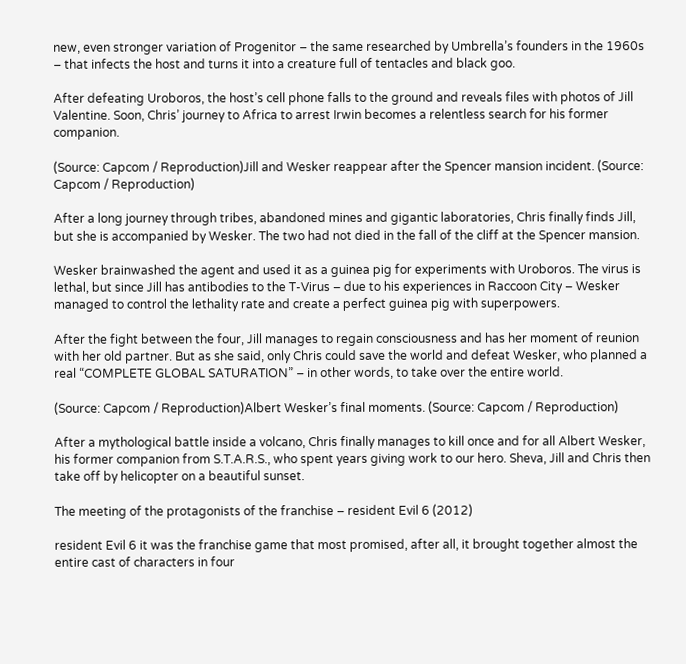new, even stronger variation of Progenitor – the same researched by Umbrella’s founders in the 1960s – that infects the host and turns it into a creature full of tentacles and black goo.

After defeating Uroboros, the host’s cell phone falls to the ground and reveals files with photos of Jill Valentine. Soon, Chris’ journey to Africa to arrest Irwin becomes a relentless search for his former companion.

(Source: Capcom / Reproduction)Jill and Wesker reappear after the Spencer mansion incident. (Source: Capcom / Reproduction)

After a long journey through tribes, abandoned mines and gigantic laboratories, Chris finally finds Jill, but she is accompanied by Wesker. The two had not died in the fall of the cliff at the Spencer mansion.

Wesker brainwashed the agent and used it as a guinea pig for experiments with Uroboros. The virus is lethal, but since Jill has antibodies to the T-Virus – due to his experiences in Raccoon City – Wesker managed to control the lethality rate and create a perfect guinea pig with superpowers.

After the fight between the four, Jill manages to regain consciousness and has her moment of reunion with her old partner. But as she said, only Chris could save the world and defeat Wesker, who planned a real “COMPLETE GLOBAL SATURATION” – in other words, to take over the entire world.

(Source: Capcom / Reproduction)Albert Wesker’s final moments. (Source: Capcom / Reproduction)

After a mythological battle inside a volcano, Chris finally manages to kill once and for all Albert Wesker, his former companion from S.T.A.R.S., who spent years giving work to our hero. Sheva, Jill and Chris then take off by helicopter on a beautiful sunset.

The meeting of the protagonists of the franchise – resident Evil 6 (2012)

resident Evil 6 it was the franchise game that most promised, after all, it brought together almost the entire cast of characters in four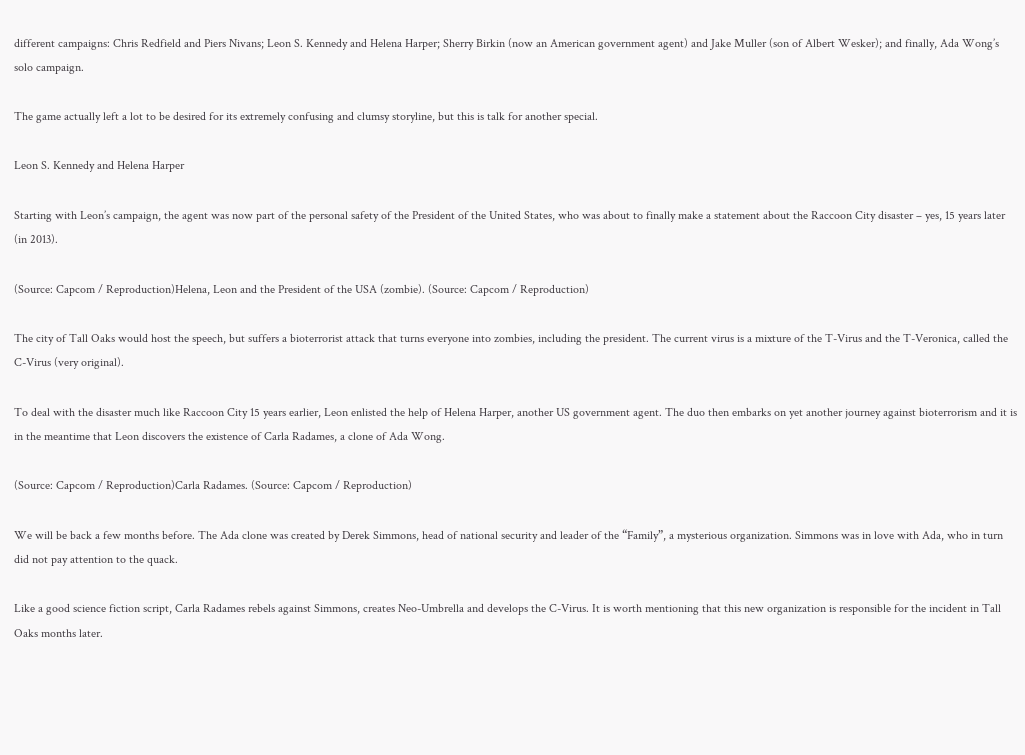different campaigns: Chris Redfield and Piers Nivans; Leon S. Kennedy and Helena Harper; Sherry Birkin (now an American government agent) and Jake Muller (son of Albert Wesker); and finally, Ada Wong’s solo campaign.

The game actually left a lot to be desired for its extremely confusing and clumsy storyline, but this is talk for another special.

Leon S. Kennedy and Helena Harper

Starting with Leon’s campaign, the agent was now part of the personal safety of the President of the United States, who was about to finally make a statement about the Raccoon City disaster – yes, 15 years later (in 2013).

(Source: Capcom / Reproduction)Helena, Leon and the President of the USA (zombie). (Source: Capcom / Reproduction)

The city of Tall Oaks would host the speech, but suffers a bioterrorist attack that turns everyone into zombies, including the president. The current virus is a mixture of the T-Virus and the T-Veronica, called the C-Virus (very original).

To deal with the disaster much like Raccoon City 15 years earlier, Leon enlisted the help of Helena Harper, another US government agent. The duo then embarks on yet another journey against bioterrorism and it is in the meantime that Leon discovers the existence of Carla Radames, a clone of Ada Wong.

(Source: Capcom / Reproduction)Carla Radames. (Source: Capcom / Reproduction)

We will be back a few months before. The Ada clone was created by Derek Simmons, head of national security and leader of the “Family”, a mysterious organization. Simmons was in love with Ada, who in turn did not pay attention to the quack.

Like a good science fiction script, Carla Radames rebels against Simmons, creates Neo-Umbrella and develops the C-Virus. It is worth mentioning that this new organization is responsible for the incident in Tall Oaks months later.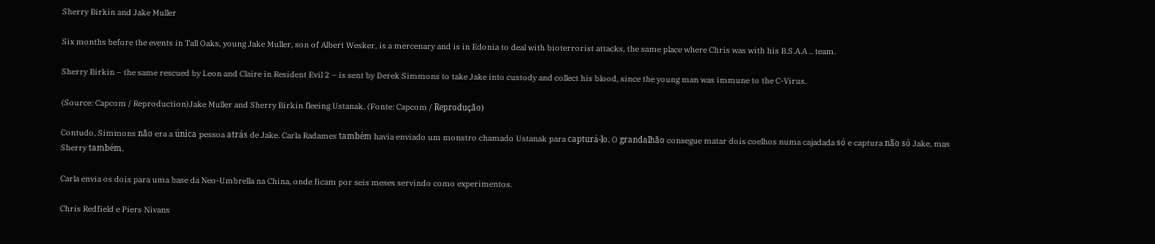Sherry Birkin and Jake Muller

Six months before the events in Tall Oaks, young Jake Muller, son of Albert Wesker, is a mercenary and is in Edonia to deal with bioterrorist attacks, the same place where Chris was with his B.S.A.A .. team.

Sherry Birkin – the same rescued by Leon and Claire in Resident Evil 2 – is sent by Derek Simmons to take Jake into custody and collect his blood, since the young man was immune to the C-Virus.

(Source: Capcom / Reproduction)Jake Muller and Sherry Birkin fleeing Ustanak. (Fonte: Capcom / Reprodução)

Contudo, Simmons não era a única pessoa atrás de Jake. Carla Radames também havia enviado um monstro chamado Ustanak para capturá-lo. O grandalhão consegue matar dois coelhos numa cajadada só e captura não só Jake, mas Sherry também.

Carla envia os dois para uma base da Neo-Umbrella na China, onde ficam por seis meses servindo como experimentos.

Chris Redfield e Piers Nivans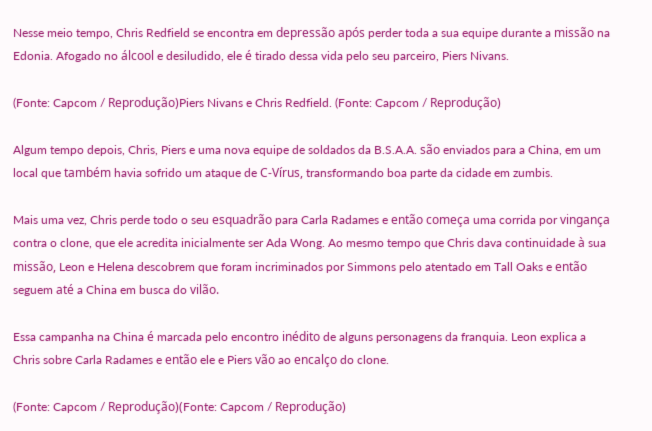Nesse meio tempo, Chris Redfield se encontra em depressão após perder toda a sua equipe durante a missão na Edonia. Afogado no álcool e desiludido, ele é tirado dessa vida pelo seu parceiro, Piers Nivans.

(Fonte: Capcom / Reprodução)Piers Nivans e Chris Redfield. (Fonte: Capcom / Reprodução)

Algum tempo depois, Chris, Piers e uma nova equipe de soldados da B.S.A.A. são enviados para a China, em um local que também havia sofrido um ataque de C-Vírus, transformando boa parte da cidade em zumbis.

Mais uma vez, Chris perde todo o seu esquadrão para Carla Radames e então começa uma corrida por vingança contra o clone, que ele acredita inicialmente ser Ada Wong. Ao mesmo tempo que Chris dava continuidade à sua missão, Leon e Helena descobrem que foram incriminados por Simmons pelo atentado em Tall Oaks e então seguem até a China em busca do vilão.

Essa campanha na China é marcada pelo encontro inédito de alguns personagens da franquia. Leon explica a Chris sobre Carla Radames e então ele e Piers vão ao encalço do clone.

(Fonte: Capcom / Reprodução)(Fonte: Capcom / Reprodução)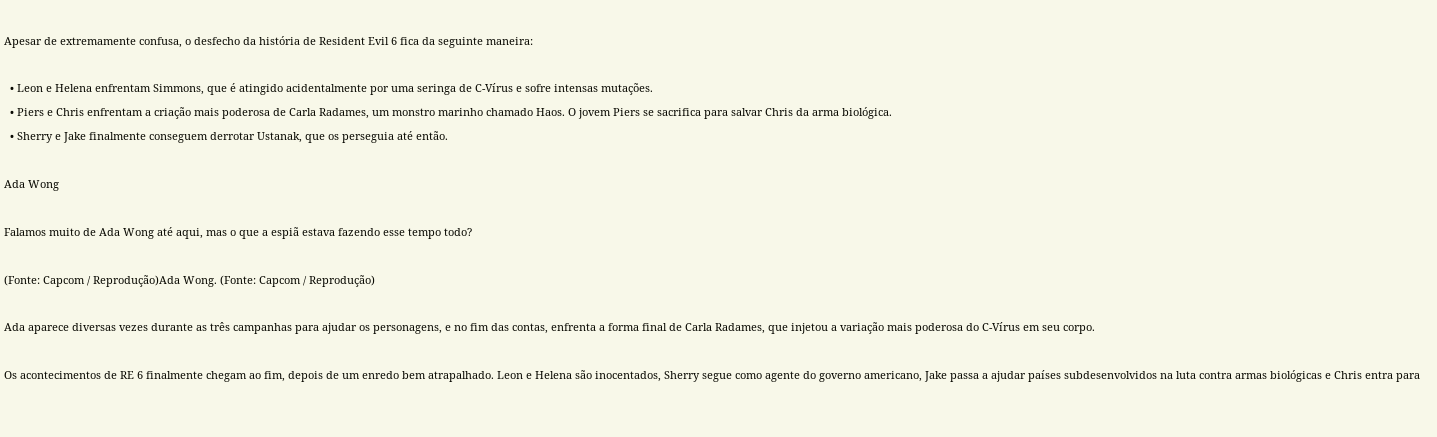Apesar de extremamente confusa, o desfecho da história de Resident Evil 6 fica da seguinte maneira:

  • Leon e Helena enfrentam Simmons, que é atingido acidentalmente por uma seringa de C-Vírus e sofre intensas mutações.
  • Piers e Chris enfrentam a criação mais poderosa de Carla Radames, um monstro marinho chamado Haos. O jovem Piers se sacrifica para salvar Chris da arma biológica.
  • Sherry e Jake finalmente conseguem derrotar Ustanak, que os perseguia até então.

Ada Wong

Falamos muito de Ada Wong até aqui, mas o que a espiã estava fazendo esse tempo todo?

(Fonte: Capcom / Reprodução)Ada Wong. (Fonte: Capcom / Reprodução)

Ada aparece diversas vezes durante as três campanhas para ajudar os personagens, e no fim das contas, enfrenta a forma final de Carla Radames, que injetou a variação mais poderosa do C-Vírus em seu corpo.

Os acontecimentos de RE 6 finalmente chegam ao fim, depois de um enredo bem atrapalhado. Leon e Helena são inocentados, Sherry segue como agente do governo americano, Jake passa a ajudar países subdesenvolvidos na luta contra armas biológicas e Chris entra para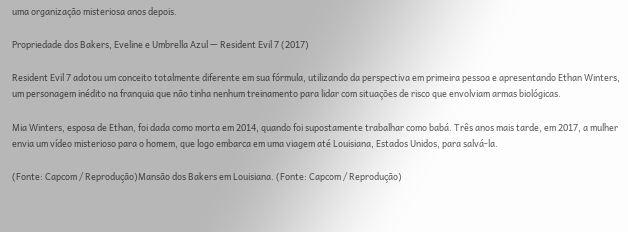uma organização misteriosa anos depois.

Propriedade dos Bakers, Eveline e Umbrella Azul — Resident Evil 7 (2017)

Resident Evil 7 adotou um conceito totalmente diferente em sua fórmula, utilizando da perspectiva em primeira pessoa e apresentando Ethan Winters, um personagem inédito na franquia que não tinha nenhum treinamento para lidar com situações de risco que envolviam armas biológicas.

Mia Winters, esposa de Ethan, foi dada como morta em 2014, quando foi supostamente trabalhar como babá. Três anos mais tarde, em 2017, a mulher envia um vídeo misterioso para o homem, que logo embarca em uma viagem até Louisiana, Estados Unidos, para salvá-la.

(Fonte: Capcom / Reprodução)Mansão dos Bakers em Louisiana. (Fonte: Capcom / Reprodução)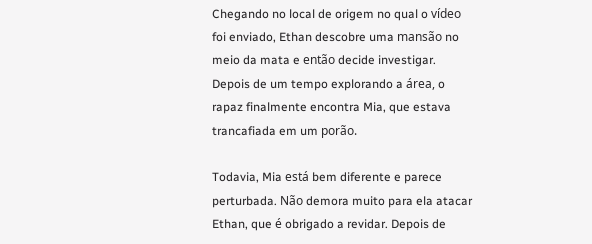Chegando no local de origem no qual o vídeo foi enviado, Ethan descobre uma mansão no meio da mata e então decide investigar. Depois de um tempo explorando a área, o rapaz finalmente encontra Mia, que estava trancafiada em um porão.

Todavia, Mia está bem diferente e parece perturbada. Não demora muito para ela atacar Ethan, que é obrigado a revidar. Depois de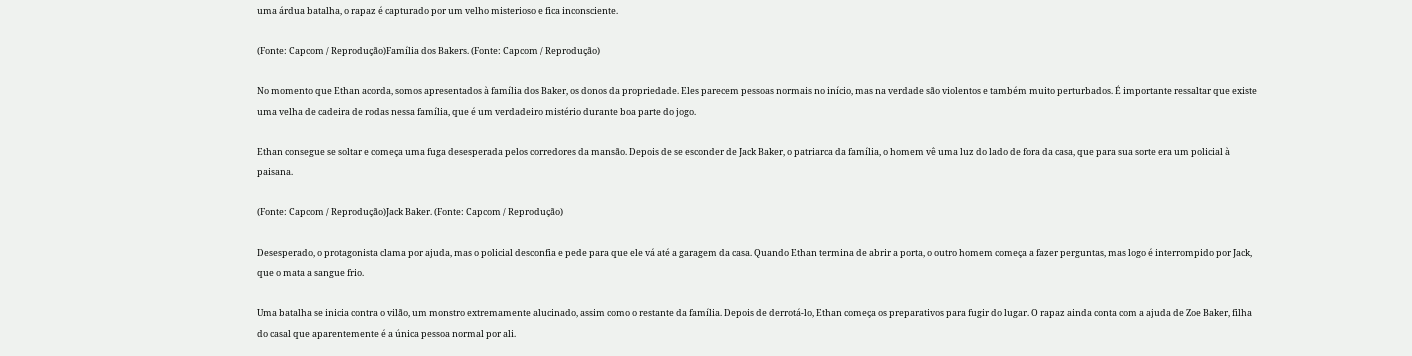uma árdua batalha, o rapaz é capturado por um velho misterioso e fica inconsciente.

(Fonte: Capcom / Reprodução)Família dos Bakers. (Fonte: Capcom / Reprodução)

No momento que Ethan acorda, somos apresentados à família dos Baker, os donos da propriedade. Eles parecem pessoas normais no início, mas na verdade são violentos e também muito perturbados. É importante ressaltar que existe uma velha de cadeira de rodas nessa família, que é um verdadeiro mistério durante boa parte do jogo.

Ethan consegue se soltar e começa uma fuga desesperada pelos corredores da mansão. Depois de se esconder de Jack Baker, o patriarca da família, o homem vê uma luz do lado de fora da casa, que para sua sorte era um policial à paisana.

(Fonte: Capcom / Reprodução)Jack Baker. (Fonte: Capcom / Reprodução)

Desesperado, o protagonista clama por ajuda, mas o policial desconfia e pede para que ele vá até a garagem da casa. Quando Ethan termina de abrir a porta, o outro homem começa a fazer perguntas, mas logo é interrompido por Jack, que o mata a sangue frio.

Uma batalha se inicia contra o vilão, um monstro extremamente alucinado, assim como o restante da família. Depois de derrotá-lo, Ethan começa os preparativos para fugir do lugar. O rapaz ainda conta com a ajuda de Zoe Baker, filha do casal que aparentemente é a única pessoa normal por ali.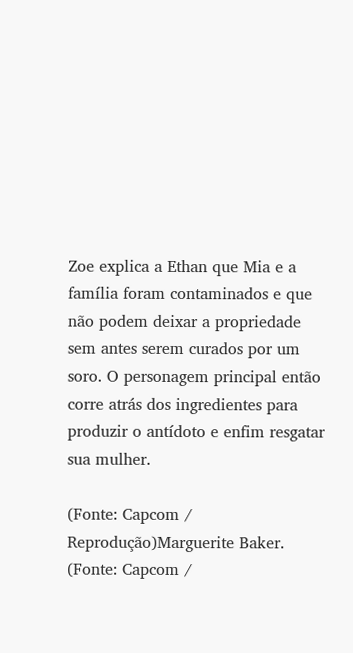Zoe explica a Ethan que Mia e a família foram contaminados e que não podem deixar a propriedade sem antes serem curados por um soro. O personagem principal então corre atrás dos ingredientes para produzir o antídoto e enfim resgatar sua mulher.

(Fonte: Capcom / Reprodução)Marguerite Baker. (Fonte: Capcom /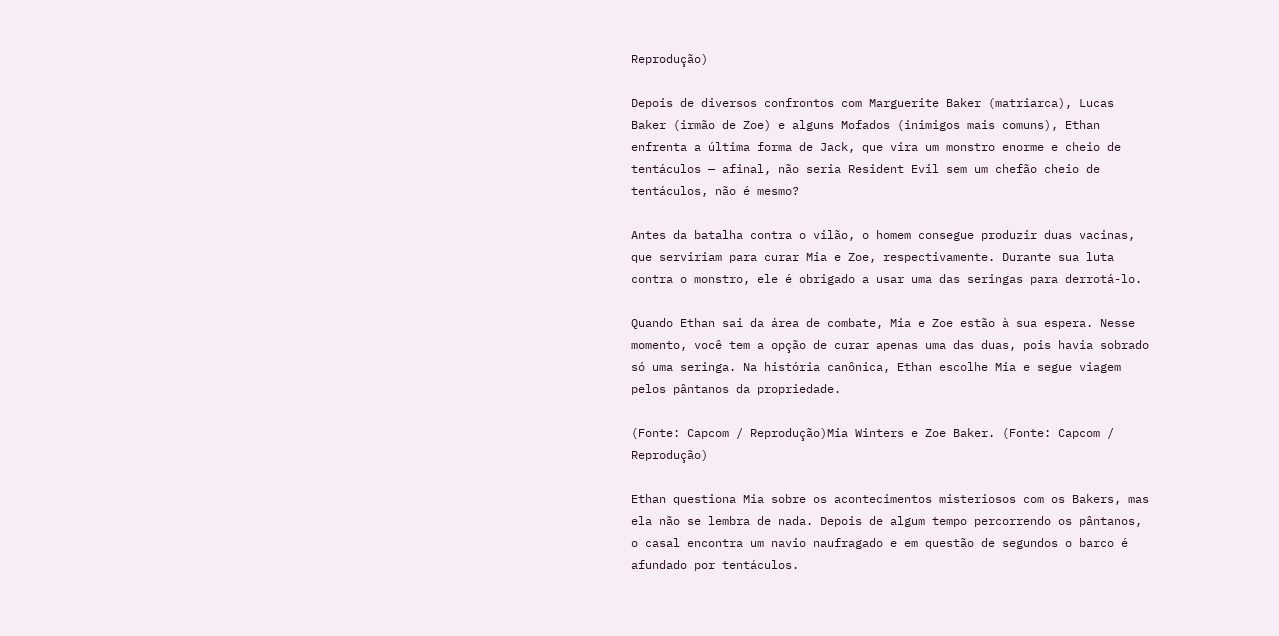Reprodução)

Depois de diversos confrontos com Marguerite Baker (matriarca), Lucas Baker (irmão de Zoe) e alguns Mofados (inimigos mais comuns), Ethan enfrenta a última forma de Jack, que vira um monstro enorme e cheio de tentáculos — afinal, não seria Resident Evil sem um chefão cheio de tentáculos, não é mesmo?

Antes da batalha contra o vilão, o homem consegue produzir duas vacinas, que serviriam para curar Mia e Zoe, respectivamente. Durante sua luta contra o monstro, ele é obrigado a usar uma das seringas para derrotá-lo.

Quando Ethan sai da área de combate, Mia e Zoe estão à sua espera. Nesse momento, você tem a opção de curar apenas uma das duas, pois havia sobrado só uma seringa. Na história canônica, Ethan escolhe Mia e segue viagem pelos pântanos da propriedade.

(Fonte: Capcom / Reprodução)Mia Winters e Zoe Baker. (Fonte: Capcom / Reprodução)

Ethan questiona Mia sobre os acontecimentos misteriosos com os Bakers, mas ela não se lembra de nada. Depois de algum tempo percorrendo os pântanos, o casal encontra um navio naufragado e em questão de segundos o barco é afundado por tentáculos.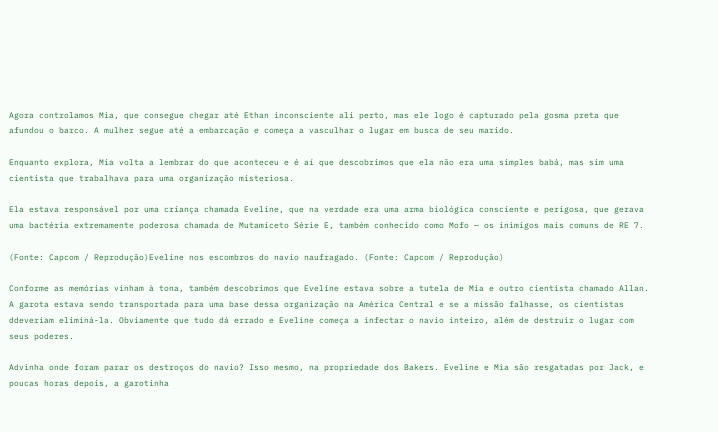Agora controlamos Mia, que consegue chegar até Ethan inconsciente ali perto, mas ele logo é capturado pela gosma preta que afundou o barco. A mulher segue até a embarcação e começa a vasculhar o lugar em busca de seu marido.

Enquanto explora, Mia volta a lembrar do que aconteceu e é aí que descobrimos que ela não era uma simples babá, mas sim uma cientista que trabalhava para uma organização misteriosa.

Ela estava responsável por uma criança chamada Eveline, que na verdade era uma arma biológica consciente e perigosa, que gerava uma bactéria extremamente poderosa chamada de Mutamiceto Série E, também conhecido como Mofo — os inimigos mais comuns de RE 7.

(Fonte: Capcom / Reprodução)Eveline nos escombros do navio naufragado. (Fonte: Capcom / Reprodução)

Conforme as memórias vinham à tona, também descobrimos que Eveline estava sobre a tutela de Mia e outro cientista chamado Allan. A garota estava sendo transportada para uma base dessa organização na América Central e se a missão falhasse, os cientistas ddeveriam eliminá-la. Obviamente que tudo dá errado e Eveline começa a infectar o navio inteiro, além de destruir o lugar com seus poderes.

Advinha onde foram parar os destroços do navio? Isso mesmo, na propriedade dos Bakers. Eveline e Mia são resgatadas por Jack, e poucas horas depois, a garotinha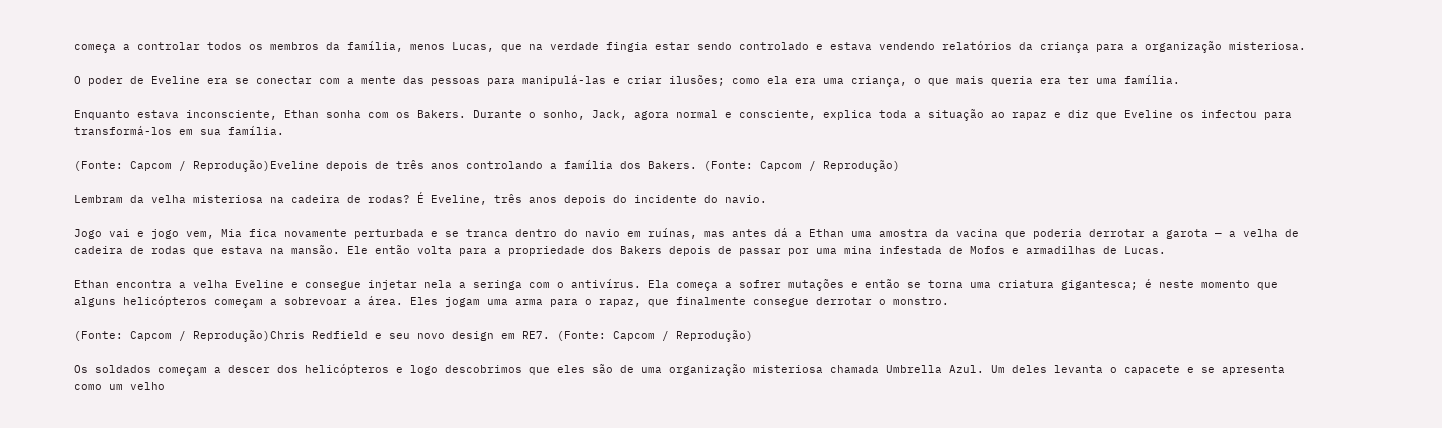começa a controlar todos os membros da família, menos Lucas, que na verdade fingia estar sendo controlado e estava vendendo relatórios da criança para a organização misteriosa.

O poder de Eveline era se conectar com a mente das pessoas para manipulá-las e criar ilusões; como ela era uma criança, o que mais queria era ter uma família.

Enquanto estava inconsciente, Ethan sonha com os Bakers. Durante o sonho, Jack, agora normal e consciente, explica toda a situação ao rapaz e diz que Eveline os infectou para transformá-los em sua família.

(Fonte: Capcom / Reprodução)Eveline depois de três anos controlando a família dos Bakers. (Fonte: Capcom / Reprodução)

Lembram da velha misteriosa na cadeira de rodas? É Eveline, três anos depois do incidente do navio.

Jogo vai e jogo vem, Mia fica novamente perturbada e se tranca dentro do navio em ruínas, mas antes dá a Ethan uma amostra da vacina que poderia derrotar a garota — a velha de cadeira de rodas que estava na mansão. Ele então volta para a propriedade dos Bakers depois de passar por uma mina infestada de Mofos e armadilhas de Lucas.

Ethan encontra a velha Eveline e consegue injetar nela a seringa com o antivírus. Ela começa a sofrer mutações e então se torna uma criatura gigantesca; é neste momento que alguns helicópteros começam a sobrevoar a área. Eles jogam uma arma para o rapaz, que finalmente consegue derrotar o monstro.

(Fonte: Capcom / Reprodução)Chris Redfield e seu novo design em RE7. (Fonte: Capcom / Reprodução)

Os soldados começam a descer dos helicópteros e logo descobrimos que eles são de uma organização misteriosa chamada Umbrella Azul. Um deles levanta o capacete e se apresenta como um velho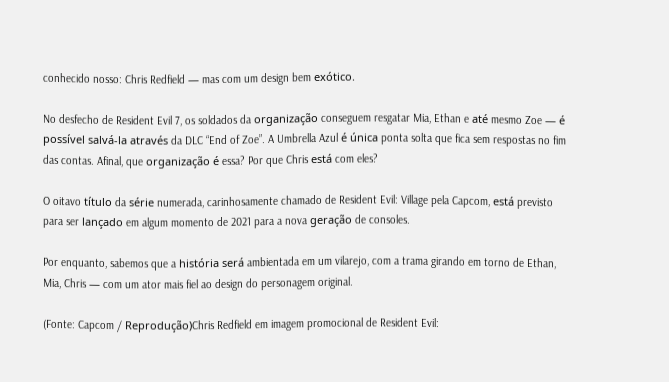conhecido nosso: Chris Redfield — mas com um design bem exótico.

No desfecho de Resident Evil 7, os soldados da organização conseguem resgatar Mia, Ethan e até mesmo Zoe — é possível salvá-la através da DLC “End of Zoe”. A Umbrella Azul é única ponta solta que fica sem respostas no fim das contas. Afinal, que organização é essa? Por que Chris está com eles?

O oitavo título da série numerada, carinhosamente chamado de Resident Evil: Village pela Capcom, está previsto para ser lançado em algum momento de 2021 para a nova geração de consoles.

Por enquanto, sabemos que a história será ambientada em um vilarejo, com a trama girando em torno de Ethan, Mia, Chris — com um ator mais fiel ao design do personagem original.

(Fonte: Capcom / Reprodução)Chris Redfield em imagem promocional de Resident Evil: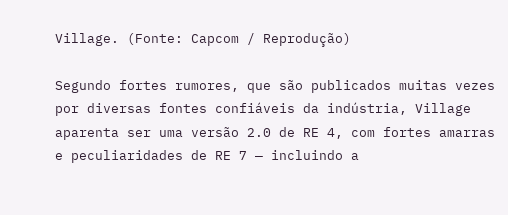Village. (Fonte: Capcom / Reprodução)

Segundo fortes rumores, que são publicados muitas vezes por diversas fontes confiáveis da indústria, Village aparenta ser uma versão 2.0 de RE 4, com fortes amarras e peculiaridades de RE 7 — incluindo a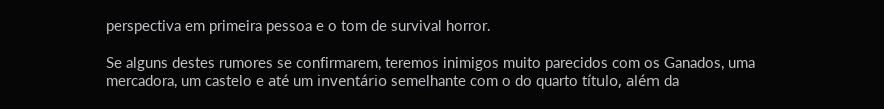perspectiva em primeira pessoa e o tom de survival horror.

Se alguns destes rumores se confirmarem, teremos inimigos muito parecidos com os Ganados, uma mercadora, um castelo e até um inventário semelhante com o do quarto título, além da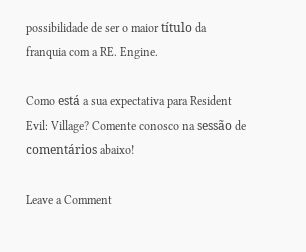possibilidade de ser o maior título da franquia com a RE. Engine.

Como está a sua expectativa para Resident Evil: Village? Comente conosco na sessão de comentários abaixo!

Leave a Comment